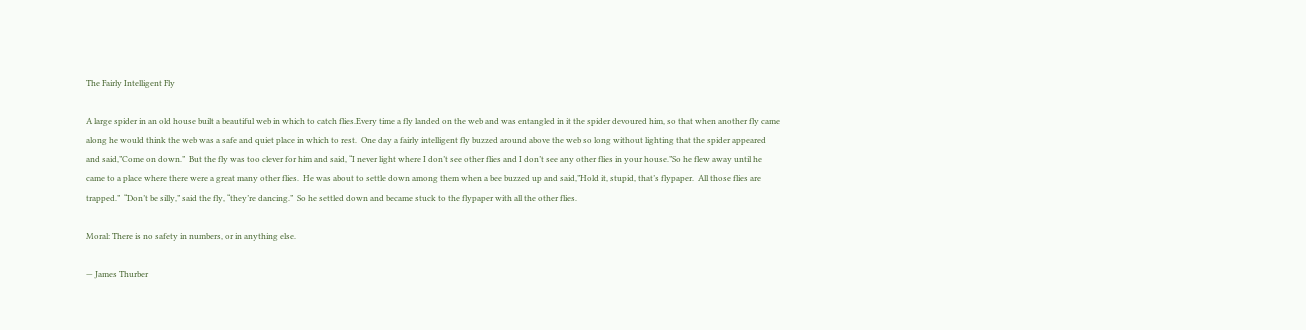The Fairly Intelligent Fly

A large spider in an old house built a beautiful web in which to catch flies.Every time a fly landed on the web and was entangled in it the spider devoured him, so that when another fly came along he would think the web was a safe and quiet place in which to rest.  One day a fairly intelligent fly buzzed around above the web so long without lighting that the spider appeared and said,”Come on down.”  But the fly was too clever for him and said, “I never light where I don’t see other flies and I don’t see any other flies in your house.”So he flew away until he came to a place where there were a great many other flies.  He was about to settle down among them when a bee buzzed up and said,”Hold it, stupid, that’s flypaper.  All those flies are trapped.”  “Don’t be silly,” said the fly, “they’re dancing.”  So he settled down and became stuck to the flypaper with all the other flies.

Moral: There is no safety in numbers, or in anything else.

— James Thurber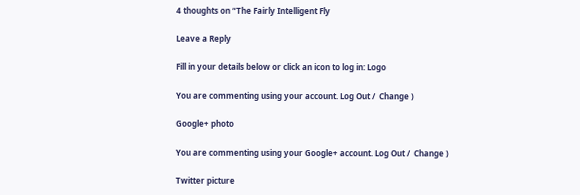4 thoughts on “The Fairly Intelligent Fly

Leave a Reply

Fill in your details below or click an icon to log in: Logo

You are commenting using your account. Log Out /  Change )

Google+ photo

You are commenting using your Google+ account. Log Out /  Change )

Twitter picture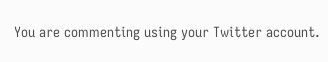You are commenting using your Twitter account.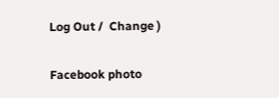Log Out /  Change )

Facebook photo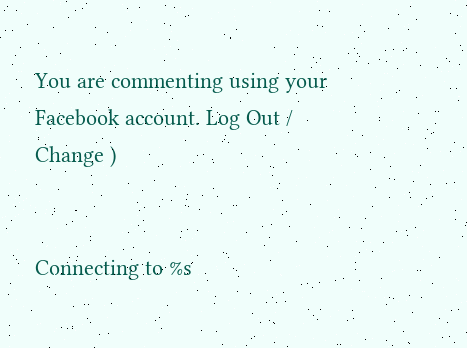You are commenting using your Facebook account. Log Out /  Change )


Connecting to %s